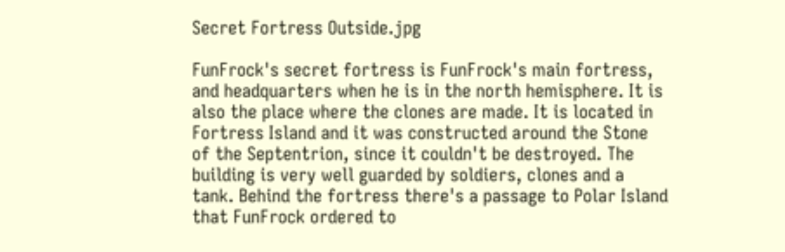Secret Fortress Outside.jpg

FunFrock's secret fortress is FunFrock's main fortress, and headquarters when he is in the north hemisphere. It is also the place where the clones are made. It is located in Fortress Island and it was constructed around the Stone of the Septentrion, since it couldn't be destroyed. The building is very well guarded by soldiers, clones and a tank. Behind the fortress there's a passage to Polar Island that FunFrock ordered to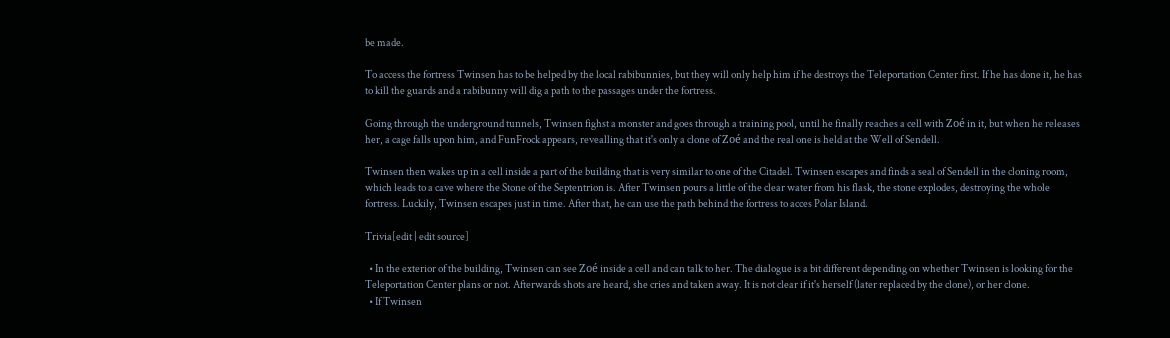be made.

To access the fortress Twinsen has to be helped by the local rabibunnies, but they will only help him if he destroys the Teleportation Center first. If he has done it, he has to kill the guards and a rabibunny will dig a path to the passages under the fortress.

Going through the underground tunnels, Twinsen fighst a monster and goes through a training pool, until he finally reaches a cell with Zoé in it, but when he releases her, a cage falls upon him, and FunFrock appears, revealling that it's only a clone of Zoé and the real one is held at the Well of Sendell.

Twinsen then wakes up in a cell inside a part of the building that is very similar to one of the Citadel. Twinsen escapes and finds a seal of Sendell in the cloning room, which leads to a cave where the Stone of the Septentrion is. After Twinsen pours a little of the clear water from his flask, the stone explodes, destroying the whole fortress. Luckily, Twinsen escapes just in time. After that, he can use the path behind the fortress to acces Polar Island.

Trivia[edit | edit source]

  • In the exterior of the building, Twinsen can see Zoé inside a cell and can talk to her. The dialogue is a bit different depending on whether Twinsen is looking for the Teleportation Center plans or not. Afterwards shots are heard, she cries and taken away. It is not clear if it's herself (later replaced by the clone), or her clone.
  • If Twinsen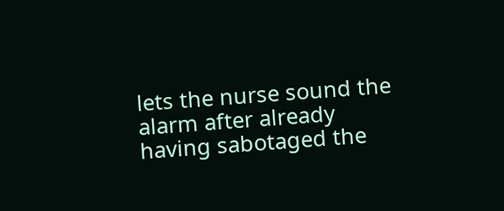lets the nurse sound the alarm after already having sabotaged the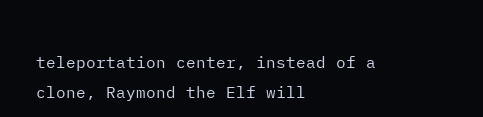teleportation center, instead of a clone, Raymond the Elf will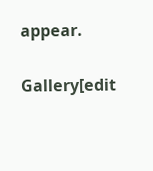appear.

Gallery[edit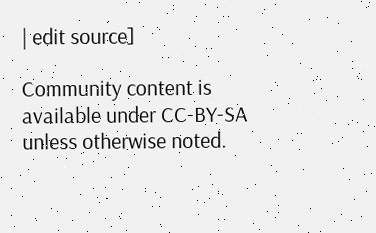| edit source]

Community content is available under CC-BY-SA unless otherwise noted.